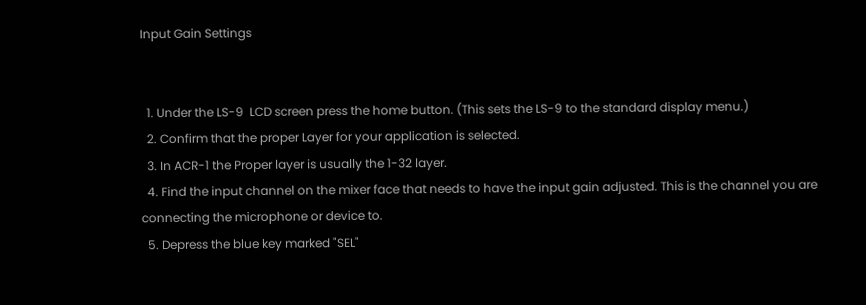Input Gain Settings


  1. Under the LS-9  LCD screen press the home button. (This sets the LS-9 to the standard display menu.)
  2. Confirm that the proper Layer for your application is selected.
  3. In ACR-1 the Proper layer is usually the 1-32 layer.
  4. Find the input channel on the mixer face that needs to have the input gain adjusted. This is the channel you are connecting the microphone or device to.
  5. Depress the blue key marked "SEL"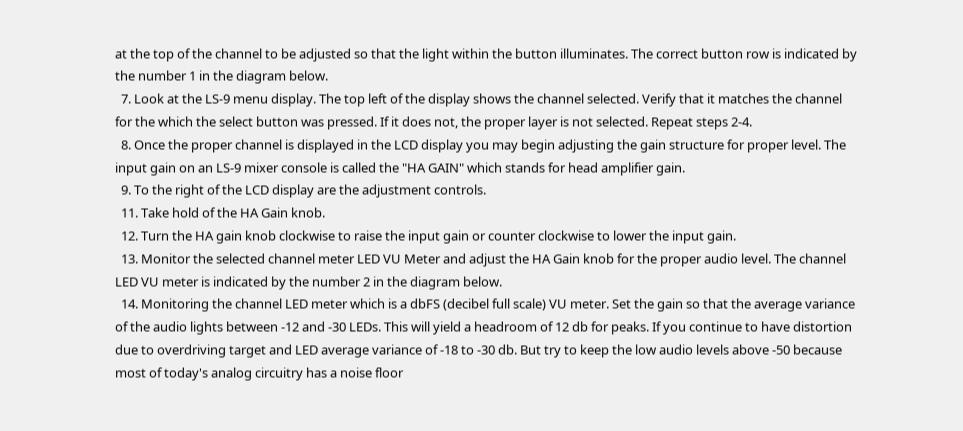at the top of the channel to be adjusted so that the light within the button illuminates. The correct button row is indicated by the number 1 in the diagram below.
  7. Look at the LS-9 menu display. The top left of the display shows the channel selected. Verify that it matches the channel for the which the select button was pressed. If it does not, the proper layer is not selected. Repeat steps 2-4.
  8. Once the proper channel is displayed in the LCD display you may begin adjusting the gain structure for proper level. The input gain on an LS-9 mixer console is called the "HA GAIN" which stands for head amplifier gain.
  9. To the right of the LCD display are the adjustment controls.
  11. Take hold of the HA Gain knob.
  12. Turn the HA gain knob clockwise to raise the input gain or counter clockwise to lower the input gain.
  13. Monitor the selected channel meter LED VU Meter and adjust the HA Gain knob for the proper audio level. The channel LED VU meter is indicated by the number 2 in the diagram below.
  14. Monitoring the channel LED meter which is a dbFS (decibel full scale) VU meter. Set the gain so that the average variance of the audio lights between -12 and -30 LEDs. This will yield a headroom of 12 db for peaks. If you continue to have distortion due to overdriving target and LED average variance of -18 to -30 db. But try to keep the low audio levels above -50 because most of today's analog circuitry has a noise floor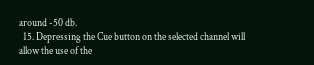around -50 db.
  15. Depressing the Cue button on the selected channel will allow the use of the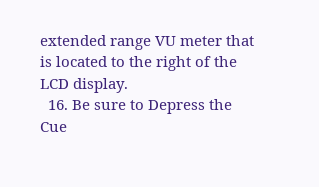extended range VU meter that is located to the right of the LCD display.
  16. Be sure to Depress the Cue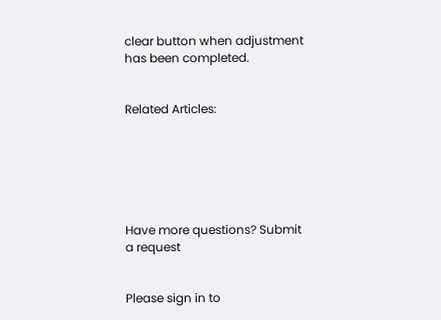clear button when adjustment has been completed.


Related Articles:






Have more questions? Submit a request


Please sign in to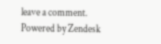leave a comment.
Powered by Zendesk